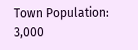Town Population: 3,000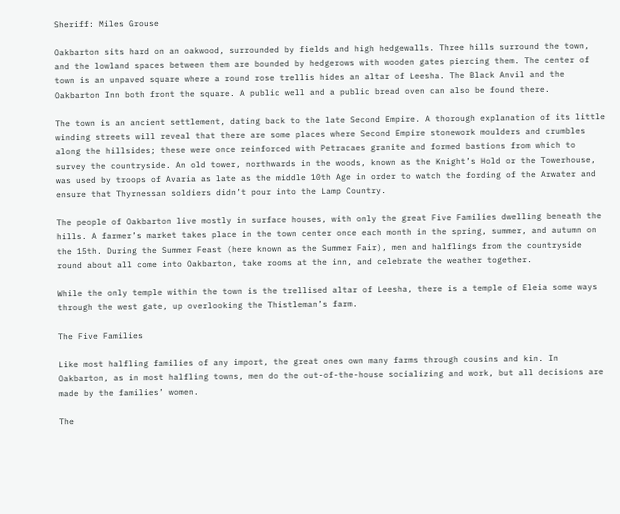Sheriff: Miles Grouse

Oakbarton sits hard on an oakwood, surrounded by fields and high hedgewalls. Three hills surround the town, and the lowland spaces between them are bounded by hedgerows with wooden gates piercing them. The center of town is an unpaved square where a round rose trellis hides an altar of Leesha. The Black Anvil and the Oakbarton Inn both front the square. A public well and a public bread oven can also be found there.

The town is an ancient settlement, dating back to the late Second Empire. A thorough explanation of its little winding streets will reveal that there are some places where Second Empire stonework moulders and crumbles along the hillsides; these were once reinforced with Petracaes granite and formed bastions from which to survey the countryside. An old tower, northwards in the woods, known as the Knight’s Hold or the Towerhouse, was used by troops of Avaria as late as the middle 10th Age in order to watch the fording of the Arwater and ensure that Thyrnessan soldiers didn’t pour into the Lamp Country.

The people of Oakbarton live mostly in surface houses, with only the great Five Families dwelling beneath the hills. A farmer’s market takes place in the town center once each month in the spring, summer, and autumn on the 15th. During the Summer Feast (here known as the Summer Fair), men and halflings from the countryside round about all come into Oakbarton, take rooms at the inn, and celebrate the weather together.

While the only temple within the town is the trellised altar of Leesha, there is a temple of Eleia some ways through the west gate, up overlooking the Thistleman’s farm.

The Five Families

Like most halfling families of any import, the great ones own many farms through cousins and kin. In Oakbarton, as in most halfling towns, men do the out-of-the-house socializing and work, but all decisions are made by the families’ women.

The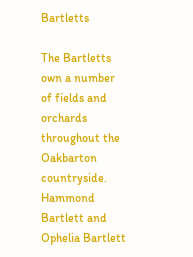Bartletts

The Bartletts own a number of fields and orchards throughout the Oakbarton countryside. Hammond Bartlett and Ophelia Bartlett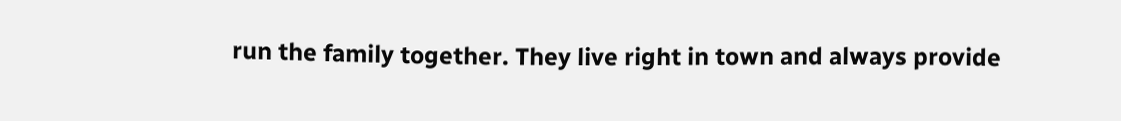run the family together. They live right in town and always provide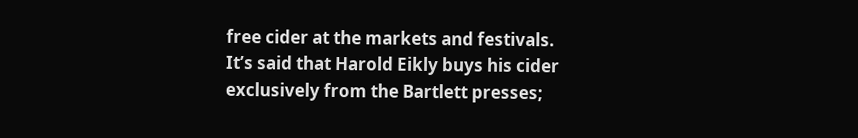free cider at the markets and festivals. It’s said that Harold Eikly buys his cider exclusively from the Bartlett presses;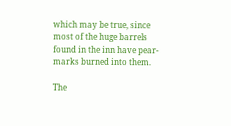which may be true, since most of the huge barrels found in the inn have pear-marks burned into them.

The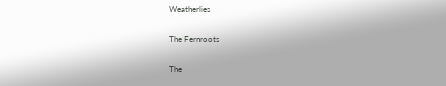Weatherlies

The Fernroots

The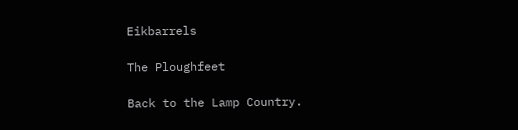Eikbarrels

The Ploughfeet

Back to the Lamp Country.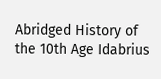Abridged History of the 10th Age Idabrius